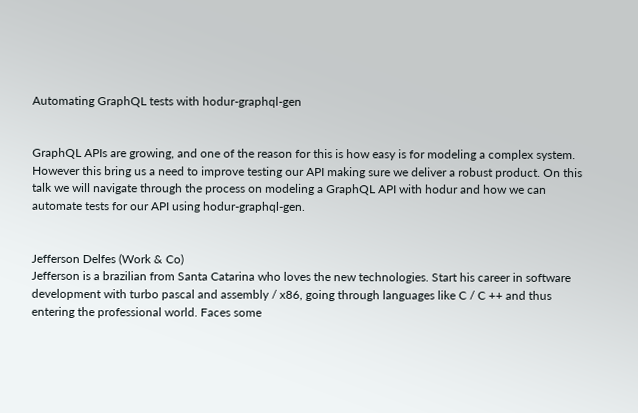Automating GraphQL tests with hodur-graphql-gen


GraphQL APIs are growing, and one of the reason for this is how easy is for modeling a complex system. However this bring us a need to improve testing our API making sure we deliver a robust product. On this talk we will navigate through the process on modeling a GraphQL API with hodur and how we can automate tests for our API using hodur-graphql-gen.


Jefferson Delfes (Work & Co)
Jefferson is a brazilian from Santa Catarina who loves the new technologies. Start his career in software development with turbo pascal and assembly / x86, going through languages like C / C ++ and thus entering the professional world. Faces some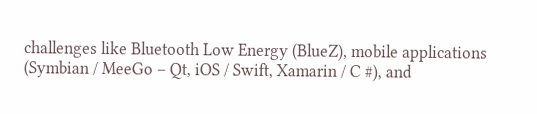challenges like Bluetooth Low Energy (BlueZ), mobile applications (Symbian / MeeGo – Qt, iOS / Swift, Xamarin / C #), and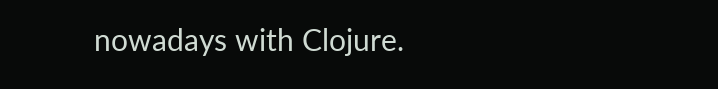nowadays with Clojure.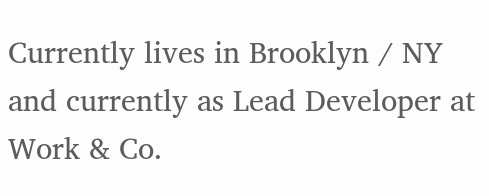Currently lives in Brooklyn / NY and currently as Lead Developer at Work & Co.